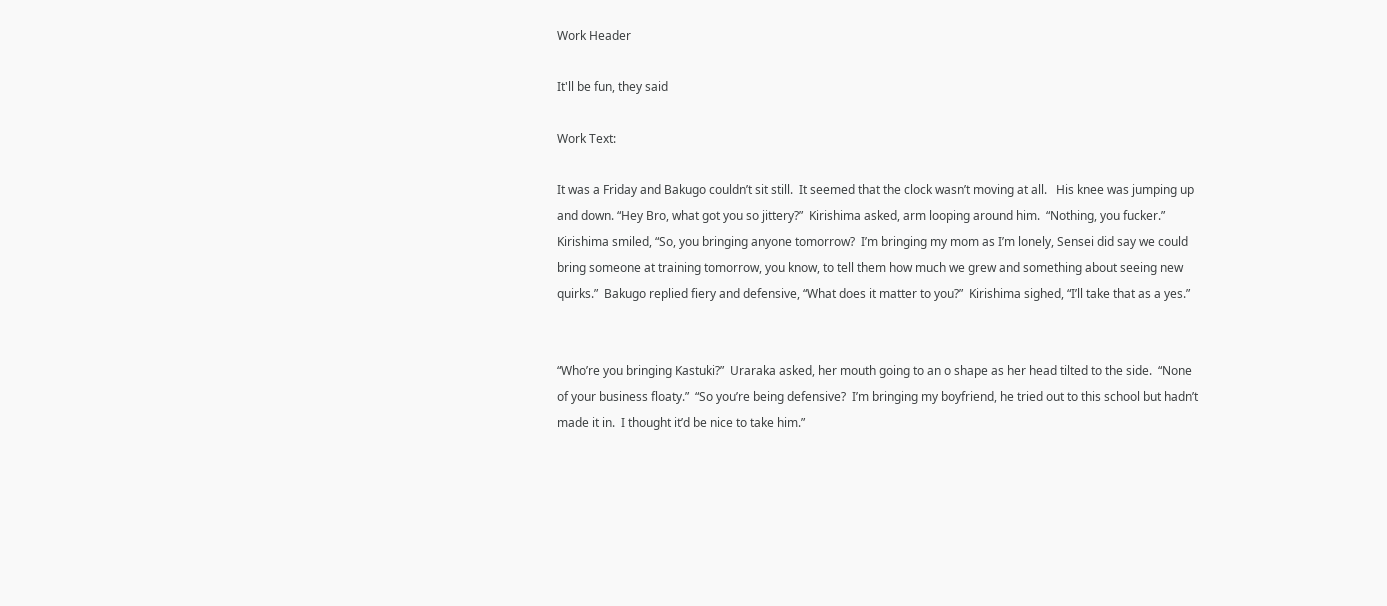Work Header

It'll be fun, they said

Work Text:

It was a Friday and Bakugo couldn’t sit still.  It seemed that the clock wasn’t moving at all.   His knee was jumping up and down. “Hey Bro, what got you so jittery?”  Kirishima asked, arm looping around him.  “Nothing, you fucker.”  Kirishima smiled, “So, you bringing anyone tomorrow?  I’m bringing my mom as I’m lonely, Sensei did say we could bring someone at training tomorrow, you know, to tell them how much we grew and something about seeing new quirks.”  Bakugo replied fiery and defensive, “What does it matter to you?”  Kirishima sighed, “I’ll take that as a yes.”


“Who’re you bringing Kastuki?”  Uraraka asked, her mouth going to an o shape as her head tilted to the side.  “None of your business floaty.”  “So you’re being defensive?  I’m bringing my boyfriend, he tried out to this school but hadn’t made it in.  I thought it’d be nice to take him.”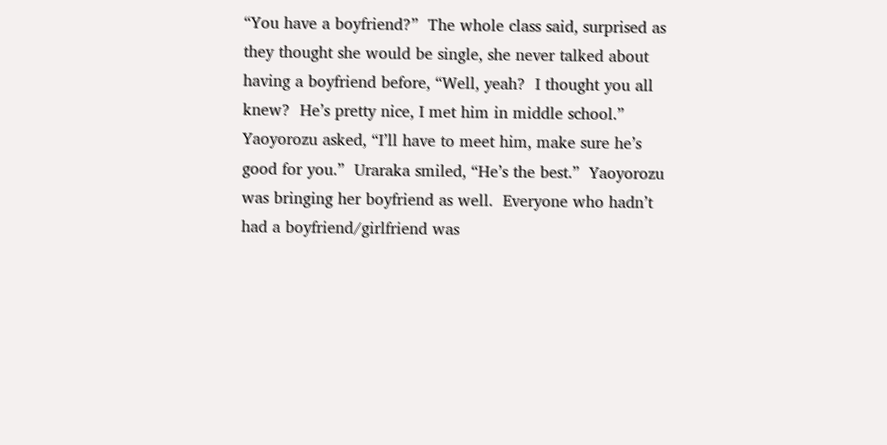“You have a boyfriend?”  The whole class said, surprised as they thought she would be single, she never talked about having a boyfriend before, “Well, yeah?  I thought you all knew?  He’s pretty nice, I met him in middle school.”  Yaoyorozu asked, “I’ll have to meet him, make sure he’s good for you.”  Uraraka smiled, “He’s the best.”  Yaoyorozu was bringing her boyfriend as well.  Everyone who hadn’t had a boyfriend/girlfriend was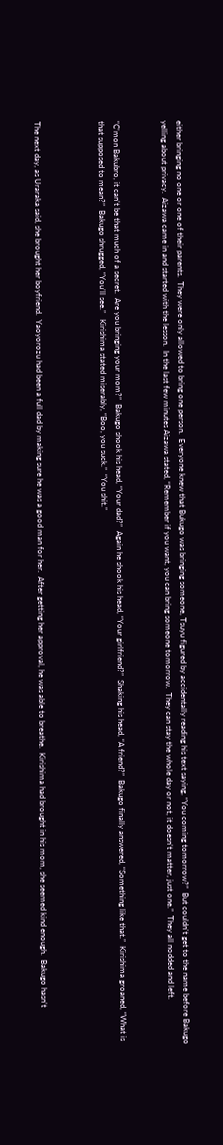either bringing no one or one of their parents.  They were only allowed to bring one person.  Everyone knew that Bukugo was bringing someone, Tsuyu figured by accidentally reading his text saying, “You coming tomorrow?”  But couldn’t get to the name before Bakugo yelling about privacy.  Aizawa came in and started with the lesson.  In the last few minutes Aizawa stated, “Remember if you want, you can bring someone tomorrow.  They can stay the whole day or not, it doesn’t matter, just one.”  They all nodded and left.


“C’mon Bakubro, it can’t be that much of a secret.  Are you bringing your mom?”  Bakugo shook his head, “Your dad?”  Again he shook his head, “Your girlfriend?”  Shaking his head, “A friend?”  Bakugo finally answered, “Something like that.”  Kirishima groaned, “What is that supposed to mean?”  Bakugo shrugged, “You’ll see.”   Kirishima stated miserably, “Boo, you suck.”  “You shit.”



The next day, as Uraraka said, she brought her boyfriend.  Yaoyorozu had been a full dad by making sure he was a good man for her.  After getting her approval, he was able to breathe.  Kirishima had brought in his mom, she seemed kind enough.  Bakugo hasn’t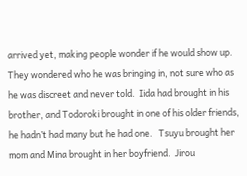arrived yet, making people wonder if he would show up.  They wondered who he was bringing in, not sure who as he was discreet and never told.  Iida had brought in his brother, and Todoroki brought in one of his older friends, he hadn’t had many but he had one.   Tsuyu brought her mom and Mina brought in her boyfriend.  Jirou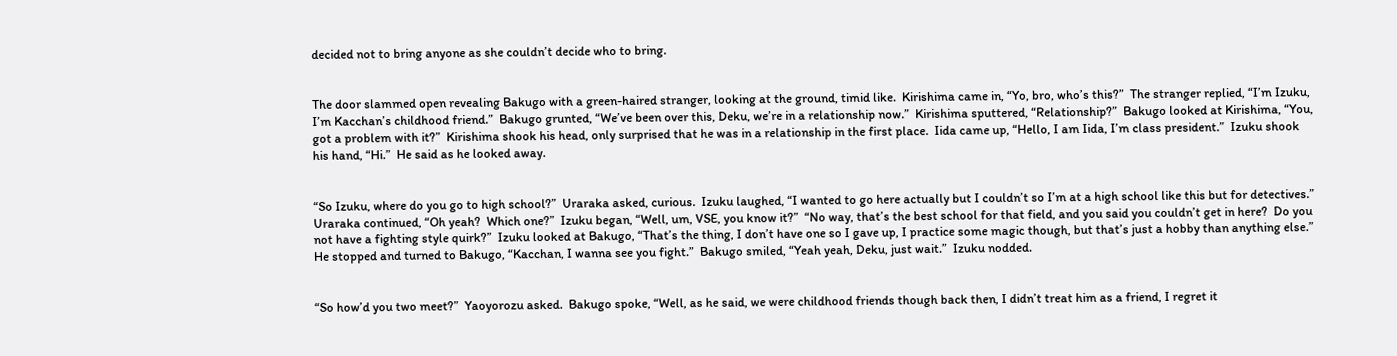decided not to bring anyone as she couldn’t decide who to bring.


The door slammed open revealing Bakugo with a green-haired stranger, looking at the ground, timid like.  Kirishima came in, “Yo, bro, who’s this?”  The stranger replied, “I’m Izuku, I’m Kacchan’s childhood friend.”  Bakugo grunted, “We’ve been over this, Deku, we’re in a relationship now.”  Kirishima sputtered, “Relationship?”  Bakugo looked at Kirishima, “You, got a problem with it?”  Kirishima shook his head, only surprised that he was in a relationship in the first place.  Iida came up, “Hello, I am Iida, I’m class president.”  Izuku shook his hand, “Hi.”  He said as he looked away.


“So Izuku, where do you go to high school?”  Uraraka asked, curious.  Izuku laughed, “I wanted to go here actually but I couldn’t so I’m at a high school like this but for detectives.”  Uraraka continued, “Oh yeah?  Which one?”  Izuku began, “Well, um, VSE, you know it?”  “No way, that’s the best school for that field, and you said you couldn’t get in here?  Do you not have a fighting style quirk?”  Izuku looked at Bakugo, “That’s the thing, I don’t have one so I gave up, I practice some magic though, but that’s just a hobby than anything else.”  He stopped and turned to Bakugo, “Kacchan, I wanna see you fight.”  Bakugo smiled, “Yeah yeah, Deku, just wait.”  Izuku nodded.


“So how’d you two meet?”  Yaoyorozu asked.  Bakugo spoke, “Well, as he said, we were childhood friends though back then, I didn’t treat him as a friend, I regret it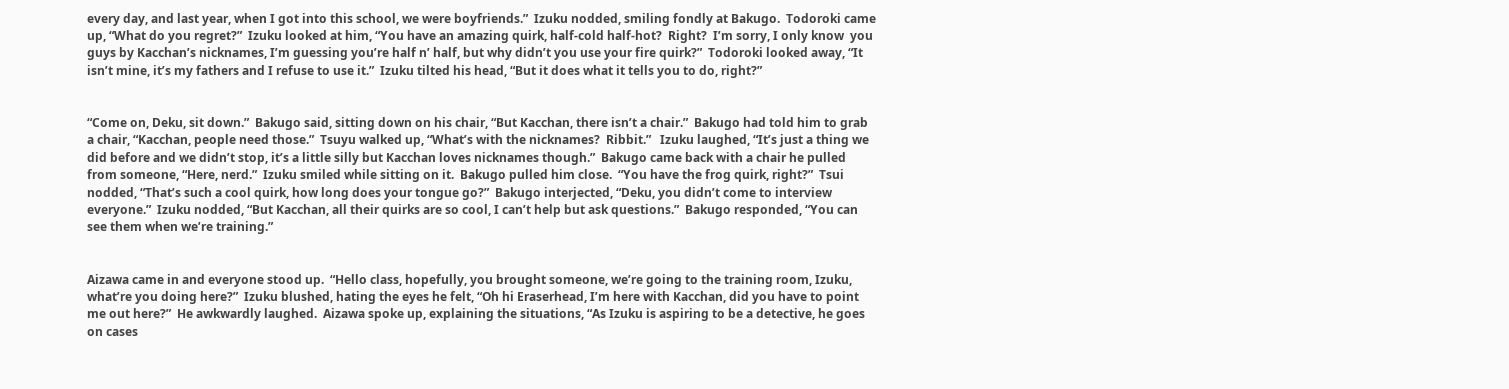every day, and last year, when I got into this school, we were boyfriends.”  Izuku nodded, smiling fondly at Bakugo.  Todoroki came up, “What do you regret?”  Izuku looked at him, “You have an amazing quirk, half-cold half-hot?  Right?  I’m sorry, I only know  you guys by Kacchan’s nicknames, I’m guessing you’re half n’ half, but why didn’t you use your fire quirk?”  Todoroki looked away, “It isn’t mine, it’s my fathers and I refuse to use it.”  Izuku tilted his head, “But it does what it tells you to do, right?”


“Come on, Deku, sit down.”  Bakugo said, sitting down on his chair, “But Kacchan, there isn’t a chair.”  Bakugo had told him to grab a chair, “Kacchan, people need those.”  Tsuyu walked up, “What’s with the nicknames?  Ribbit.”   Izuku laughed, “It’s just a thing we did before and we didn’t stop, it’s a little silly but Kacchan loves nicknames though.”  Bakugo came back with a chair he pulled from someone, “Here, nerd.”  Izuku smiled while sitting on it.  Bakugo pulled him close.  “You have the frog quirk, right?”  Tsui nodded, “That’s such a cool quirk, how long does your tongue go?”  Bakugo interjected, “Deku, you didn’t come to interview everyone.”  Izuku nodded, “But Kacchan, all their quirks are so cool, I can’t help but ask questions.”  Bakugo responded, “You can see them when we’re training.”


Aizawa came in and everyone stood up.  “Hello class, hopefully, you brought someone, we’re going to the training room, Izuku, what’re you doing here?”  Izuku blushed, hating the eyes he felt, “Oh hi Eraserhead, I’m here with Kacchan, did you have to point me out here?”  He awkwardly laughed.  Aizawa spoke up, explaining the situations, “As Izuku is aspiring to be a detective, he goes on cases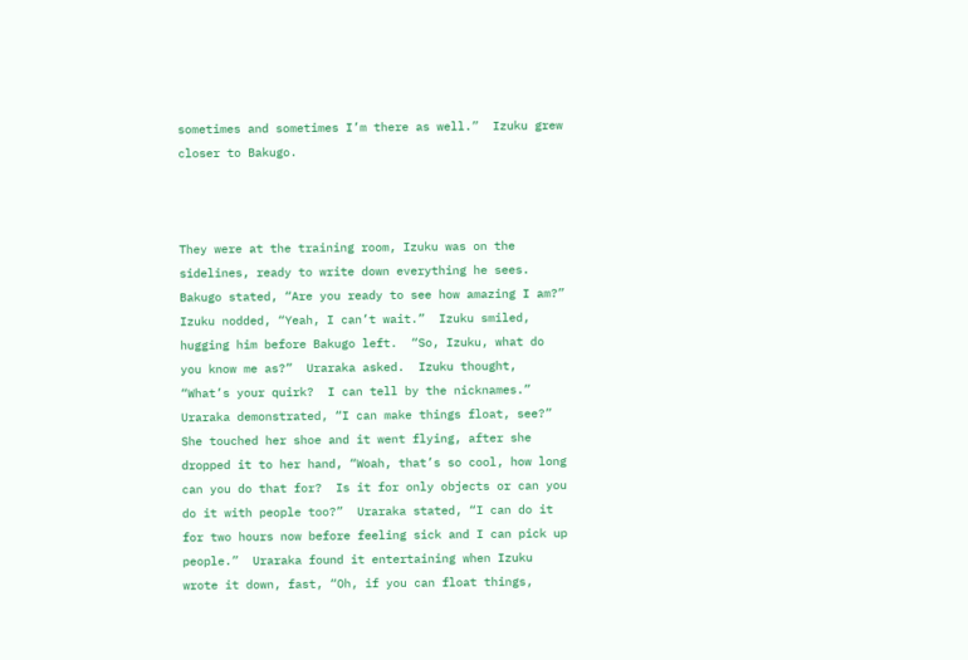sometimes and sometimes I’m there as well.”  Izuku grew closer to Bakugo.



They were at the training room, Izuku was on the sidelines, ready to write down everything he sees.  Bakugo stated, “Are you ready to see how amazing I am?”  Izuku nodded, “Yeah, I can’t wait.”  Izuku smiled, hugging him before Bakugo left.  “So, Izuku, what do you know me as?”  Uraraka asked.  Izuku thought, “What’s your quirk?  I can tell by the nicknames.”  Uraraka demonstrated, “I can make things float, see?”  She touched her shoe and it went flying, after she dropped it to her hand, “Woah, that’s so cool, how long can you do that for?  Is it for only objects or can you do it with people too?”  Uraraka stated, “I can do it for two hours now before feeling sick and I can pick up people.”  Uraraka found it entertaining when Izuku wrote it down, fast, “Oh, if you can float things,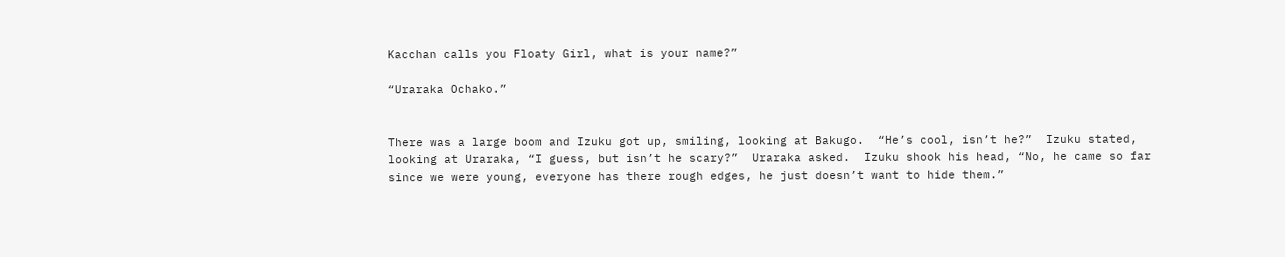Kacchan calls you Floaty Girl, what is your name?”

“Uraraka Ochako.”


There was a large boom and Izuku got up, smiling, looking at Bakugo.  “He’s cool, isn’t he?”  Izuku stated, looking at Uraraka, “I guess, but isn’t he scary?”  Uraraka asked.  Izuku shook his head, “No, he came so far since we were young, everyone has there rough edges, he just doesn’t want to hide them.”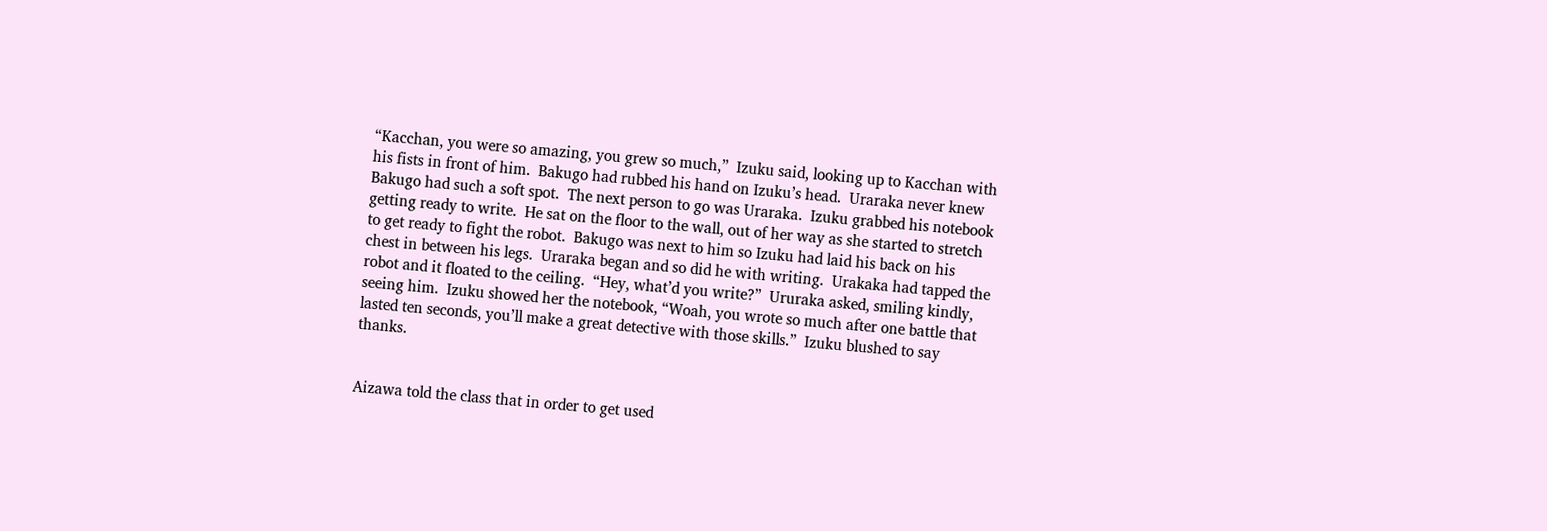“Kacchan, you were so amazing, you grew so much,”  Izuku said, looking up to Kacchan with his fists in front of him.  Bakugo had rubbed his hand on Izuku’s head.  Uraraka never knew Bakugo had such a soft spot.  The next person to go was Uraraka.  Izuku grabbed his notebook getting ready to write.  He sat on the floor to the wall, out of her way as she started to stretch to get ready to fight the robot.  Bakugo was next to him so Izuku had laid his back on his chest in between his legs.  Uraraka began and so did he with writing.  Urakaka had tapped the robot and it floated to the ceiling.  “Hey, what’d you write?”  Ururaka asked, smiling kindly, seeing him.  Izuku showed her the notebook, “Woah, you wrote so much after one battle that lasted ten seconds, you’ll make a great detective with those skills.”  Izuku blushed to say thanks.


Aizawa told the class that in order to get used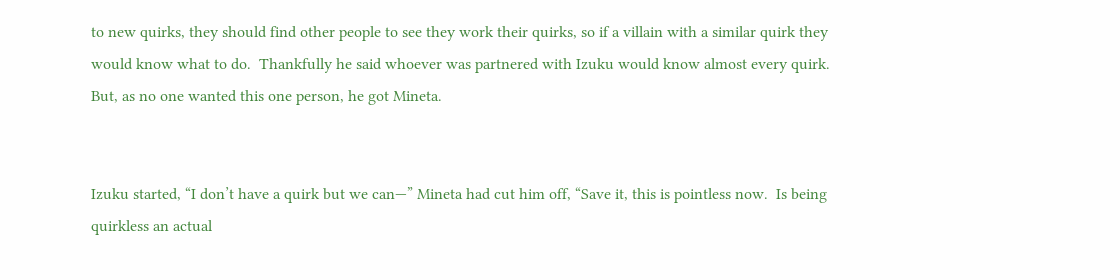to new quirks, they should find other people to see they work their quirks, so if a villain with a similar quirk they would know what to do.  Thankfully he said whoever was partnered with Izuku would know almost every quirk.  But, as no one wanted this one person, he got Mineta.


Izuku started, “I don’t have a quirk but we can—” Mineta had cut him off, “Save it, this is pointless now.  Is being quirkless an actual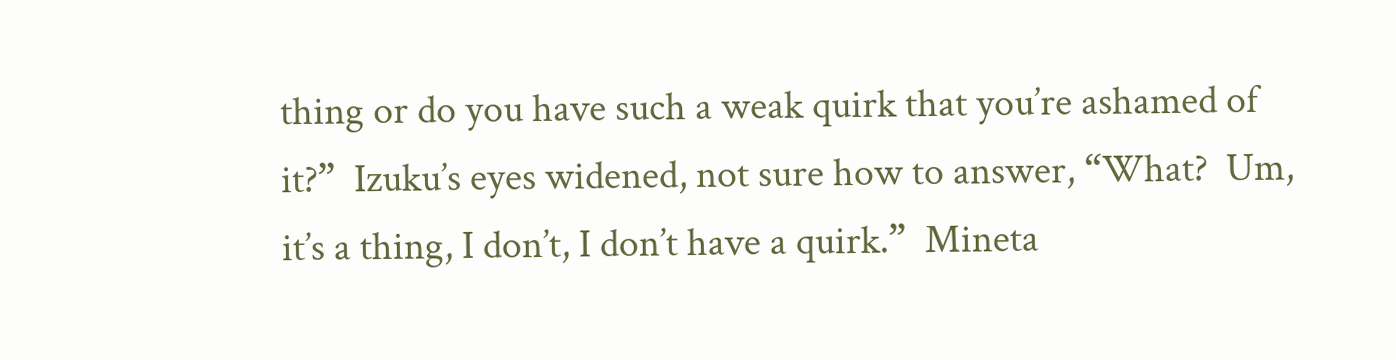thing or do you have such a weak quirk that you’re ashamed of it?”  Izuku’s eyes widened, not sure how to answer, “What?  Um, it’s a thing, I don’t, I don’t have a quirk.”  Mineta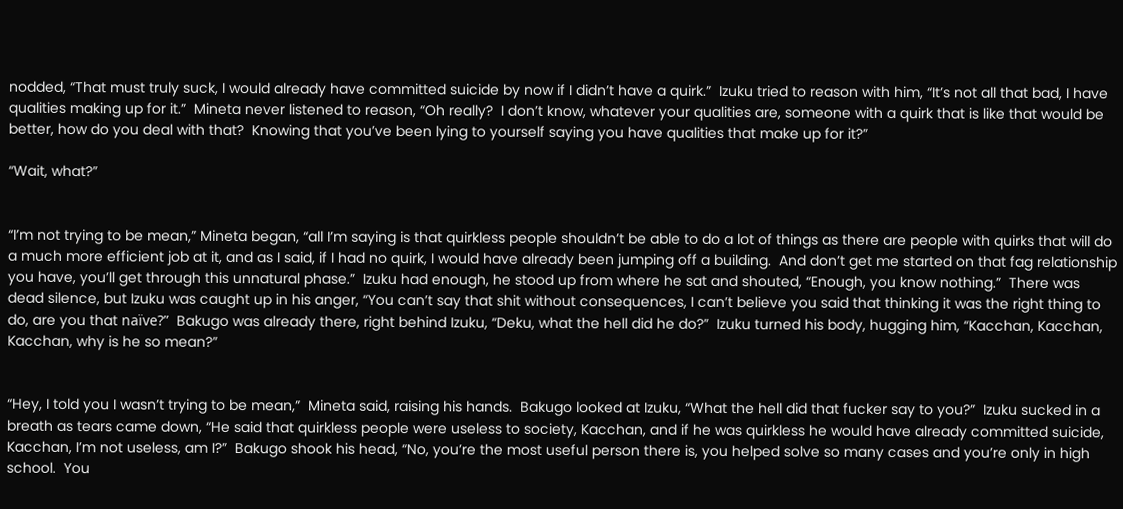nodded, “That must truly suck, I would already have committed suicide by now if I didn’t have a quirk.”  Izuku tried to reason with him, “It’s not all that bad, I have qualities making up for it.”  Mineta never listened to reason, “Oh really?  I don’t know, whatever your qualities are, someone with a quirk that is like that would be better, how do you deal with that?  Knowing that you’ve been lying to yourself saying you have qualities that make up for it?”

“Wait, what?”


“I’m not trying to be mean,” Mineta began, “all I’m saying is that quirkless people shouldn’t be able to do a lot of things as there are people with quirks that will do a much more efficient job at it, and as I said, if I had no quirk, I would have already been jumping off a building.  And don’t get me started on that fag relationship you have, you’ll get through this unnatural phase.”  Izuku had enough, he stood up from where he sat and shouted, “Enough, you know nothing.”  There was dead silence, but Izuku was caught up in his anger, “You can’t say that shit without consequences, I can’t believe you said that thinking it was the right thing to do, are you that naïve?”  Bakugo was already there, right behind Izuku, “Deku, what the hell did he do?”  Izuku turned his body, hugging him, “Kacchan, Kacchan, Kacchan, why is he so mean?”


“Hey, I told you I wasn’t trying to be mean,”  Mineta said, raising his hands.  Bakugo looked at Izuku, “What the hell did that fucker say to you?”  Izuku sucked in a breath as tears came down, “He said that quirkless people were useless to society, Kacchan, and if he was quirkless he would have already committed suicide, Kacchan, I’m not useless, am I?”  Bakugo shook his head, “No, you’re the most useful person there is, you helped solve so many cases and you’re only in high school.  You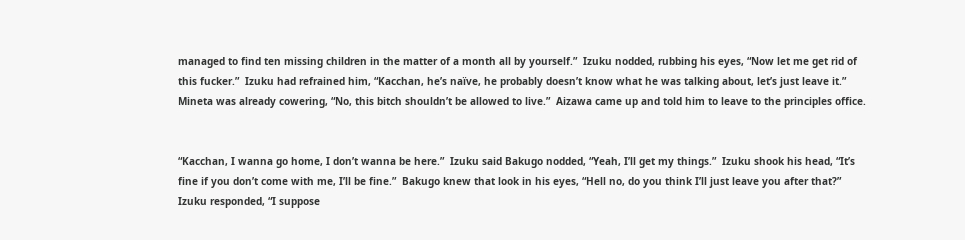managed to find ten missing children in the matter of a month all by yourself.”  Izuku nodded, rubbing his eyes, “Now let me get rid of this fucker.”  Izuku had refrained him, “Kacchan, he’s naïve, he probably doesn’t know what he was talking about, let’s just leave it.”  Mineta was already cowering, “No, this bitch shouldn’t be allowed to live.”  Aizawa came up and told him to leave to the principles office.


“Kacchan, I wanna go home, I don’t wanna be here.”  Izuku said Bakugo nodded, “Yeah, I’ll get my things.”  Izuku shook his head, “It’s fine if you don’t come with me, I’ll be fine.”  Bakugo knew that look in his eyes, “Hell no, do you think I’ll just leave you after that?”  Izuku responded, “I suppose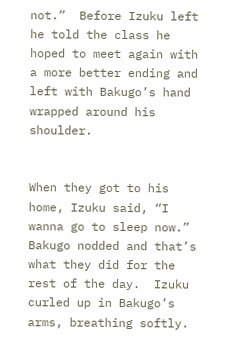not.”  Before Izuku left he told the class he hoped to meet again with a more better ending and left with Bakugo’s hand wrapped around his shoulder.


When they got to his home, Izuku said, “I wanna go to sleep now.”  Bakugo nodded and that’s what they did for the rest of the day.  Izuku curled up in Bakugo’s arms, breathing softly.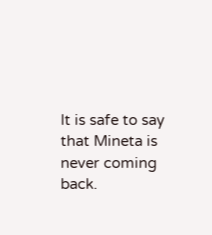It is safe to say that Mineta is never coming back.